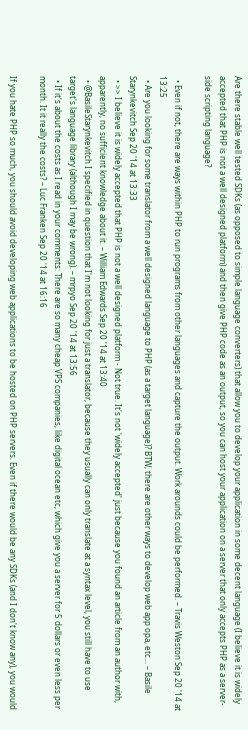Are there stable well tested SDKs (as opposed to simple language converters) that allow you to develop your application in some decent language (I believe it is widely accepted that PHP is not a well designed platform) and then give PHP code as an output, so you can host your application on a server that only accepts PHP as a server-side scripting language?

  • Even if not, there are ways within PHP to run programs from other languages and capture the output. Work arounds could be performed. – Travis Weston Sep 20 '14 at 13:25
  • Are you looking for some translator from a well designed language to PHP (as a target language)? BTW, there are other ways to develop web app opa, etc... – Basile Starynkevitch Sep 20 '14 at 13:33
  • >> I believe it is widely accepted that PHP is not a well designed platform - Not true. It's not 'widely accepted' just because you found an article from an author with, apparently, no sufficient knowledge about it. – William Edwards Sep 20 '14 at 13:40
  • @BasileStarynkevitch I specified in question that I'm not looking for just a translator, because they usually can only translate at a syntax level, you still have to use target's language library (although I may be wrong). – mrpyo Sep 20 '14 at 13:56
  • If it's about the costs as I read in your comments: There are so many cheap VPS companies, like digital ocean etc, which give you a server for 5 dollars or even less per month. It it really the costs? – Luc Franken Sep 20 '14 at 16:16

If you hate PHP so much, you should avoid developing web applications to be hosted on PHP servers. Even if there would be any SDKs (and I don't know any), you would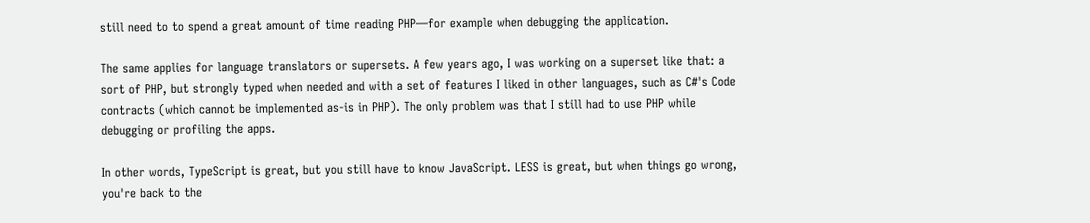still need to to spend a great amount of time reading PHP—for example when debugging the application.

The same applies for language translators or supersets. A few years ago, I was working on a superset like that: a sort of PHP, but strongly typed when needed and with a set of features I liked in other languages, such as C#'s Code contracts (which cannot be implemented as-is in PHP). The only problem was that I still had to use PHP while debugging or profiling the apps.

In other words, TypeScript is great, but you still have to know JavaScript. LESS is great, but when things go wrong, you're back to the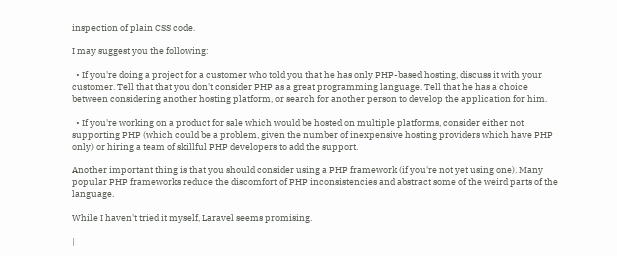inspection of plain CSS code.

I may suggest you the following:

  • If you're doing a project for a customer who told you that he has only PHP-based hosting, discuss it with your customer. Tell that that you don't consider PHP as a great programming language. Tell that he has a choice between considering another hosting platform, or search for another person to develop the application for him.

  • If you're working on a product for sale which would be hosted on multiple platforms, consider either not supporting PHP (which could be a problem, given the number of inexpensive hosting providers which have PHP only) or hiring a team of skillful PHP developers to add the support.

Another important thing is that you should consider using a PHP framework (if you're not yet using one). Many popular PHP frameworks reduce the discomfort of PHP inconsistencies and abstract some of the weird parts of the language.

While I haven't tried it myself, Laravel seems promising.

|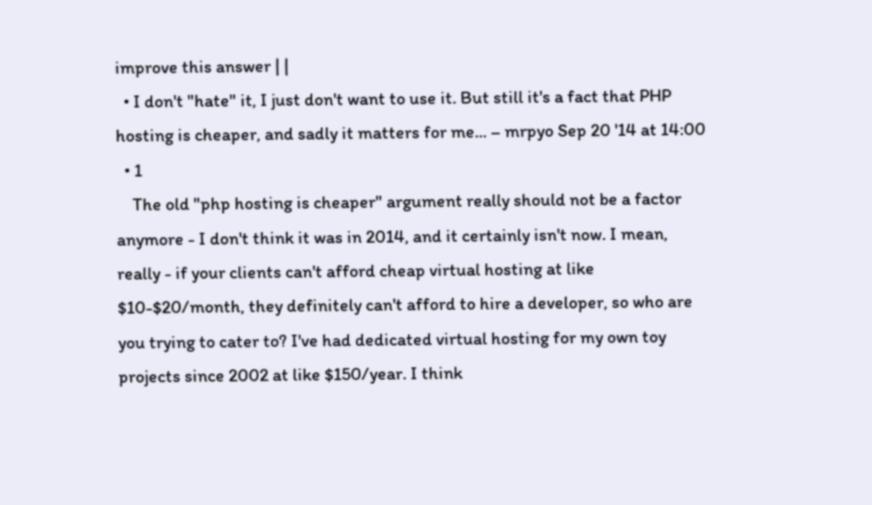improve this answer | |
  • I don't "hate" it, I just don't want to use it. But still it's a fact that PHP hosting is cheaper, and sadly it matters for me... – mrpyo Sep 20 '14 at 14:00
  • 1
    The old "php hosting is cheaper" argument really should not be a factor anymore - I don't think it was in 2014, and it certainly isn't now. I mean, really - if your clients can't afford cheap virtual hosting at like $10-$20/month, they definitely can't afford to hire a developer, so who are you trying to cater to? I've had dedicated virtual hosting for my own toy projects since 2002 at like $150/year. I think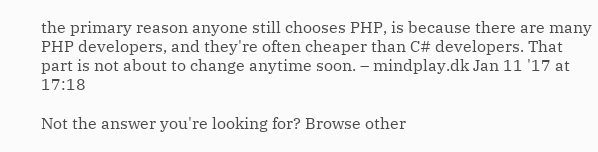the primary reason anyone still chooses PHP, is because there are many PHP developers, and they're often cheaper than C# developers. That part is not about to change anytime soon. – mindplay.dk Jan 11 '17 at 17:18

Not the answer you're looking for? Browse other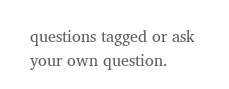questions tagged or ask your own question.